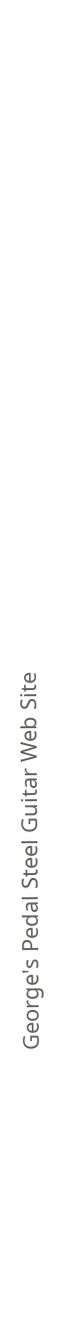George's Pedal Steel Guitar Web Site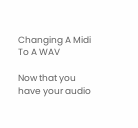Changing A Midi To A WAV

Now that you have your audio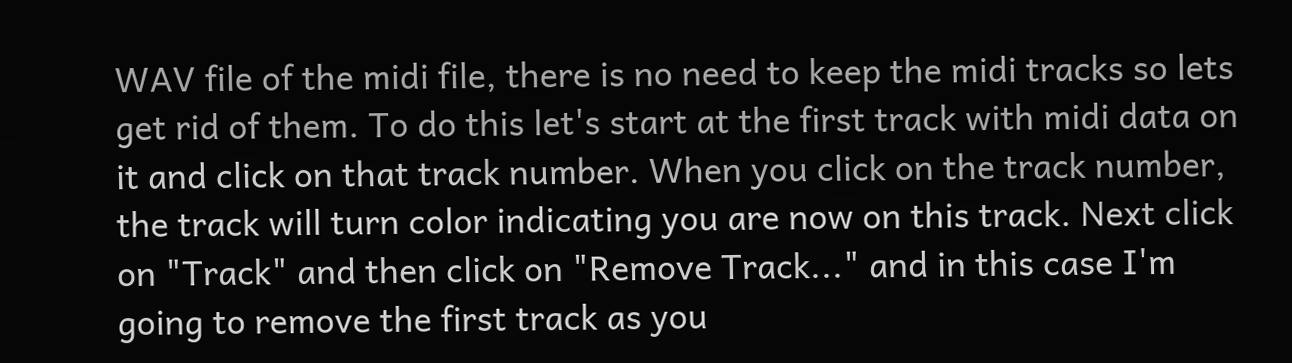WAV file of the midi file, there is no need to keep the midi tracks so lets get rid of them. To do this let's start at the first track with midi data on it and click on that track number. When you click on the track number, the track will turn color indicating you are now on this track. Next click on "Track" and then click on "Remove Track..." and in this case I'm going to remove the first track as you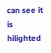can see it is hilighted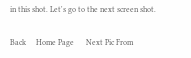in this shot. Let's go to the next screen shot.

Back     Home Page      Next Pic From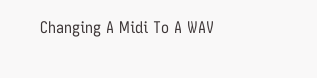Changing A Midi To A WAV